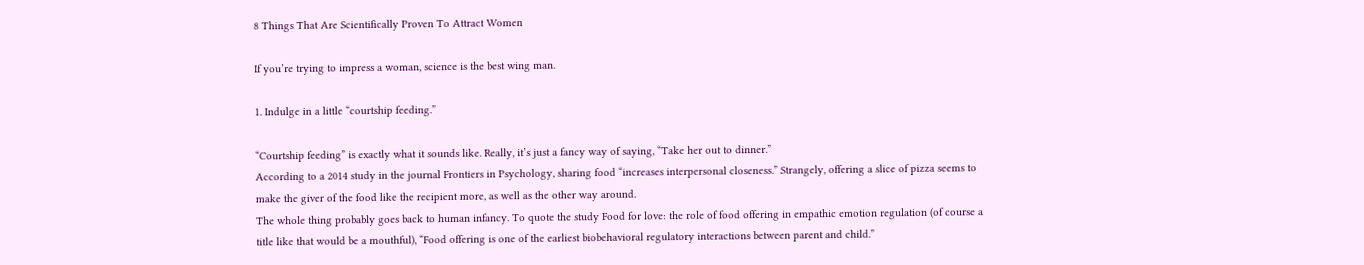8 Things That Are Scientifically Proven To Attract Women

If you’re trying to impress a woman, science is the best wing man.

1. Indulge in a little “courtship feeding.”

“Courtship feeding” is exactly what it sounds like. Really, it’s just a fancy way of saying, “Take her out to dinner.”
According to a 2014 study in the journal Frontiers in Psychology, sharing food “increases interpersonal closeness.” Strangely, offering a slice of pizza seems to make the giver of the food like the recipient more, as well as the other way around.
The whole thing probably goes back to human infancy. To quote the study Food for love: the role of food offering in empathic emotion regulation (of course a title like that would be a mouthful), “Food offering is one of the earliest biobehavioral regulatory interactions between parent and child.”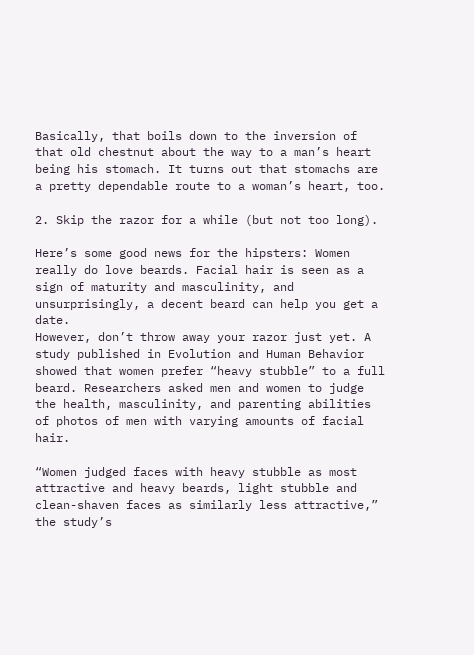Basically, that boils down to the inversion of that old chestnut about the way to a man’s heart being his stomach. It turns out that stomachs are a pretty dependable route to a woman’s heart, too.

2. Skip the razor for a while (but not too long).

Here’s some good news for the hipsters: Women really do love beards. Facial hair is seen as a sign of maturity and masculinity, and unsurprisingly, a decent beard can help you get a date.
However, don’t throw away your razor just yet. A study published in Evolution and Human Behavior showed that women prefer “heavy stubble” to a full beard. Researchers asked men and women to judge the health, masculinity, and parenting abilities of photos of men with varying amounts of facial hair.

“Women judged faces with heavy stubble as most attractive and heavy beards, light stubble and clean-shaven faces as similarly less attractive,” the study’s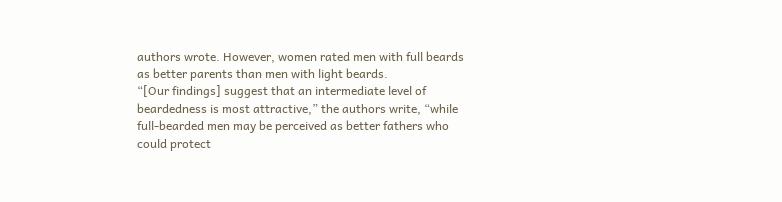authors wrote. However, women rated men with full beards as better parents than men with light beards.
“[Our findings] suggest that an intermediate level of beardedness is most attractive,” the authors write, “while full-bearded men may be perceived as better fathers who could protect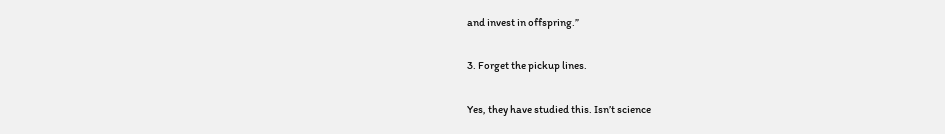and invest in offspring.”

3. Forget the pickup lines.

Yes, they have studied this. Isn’t science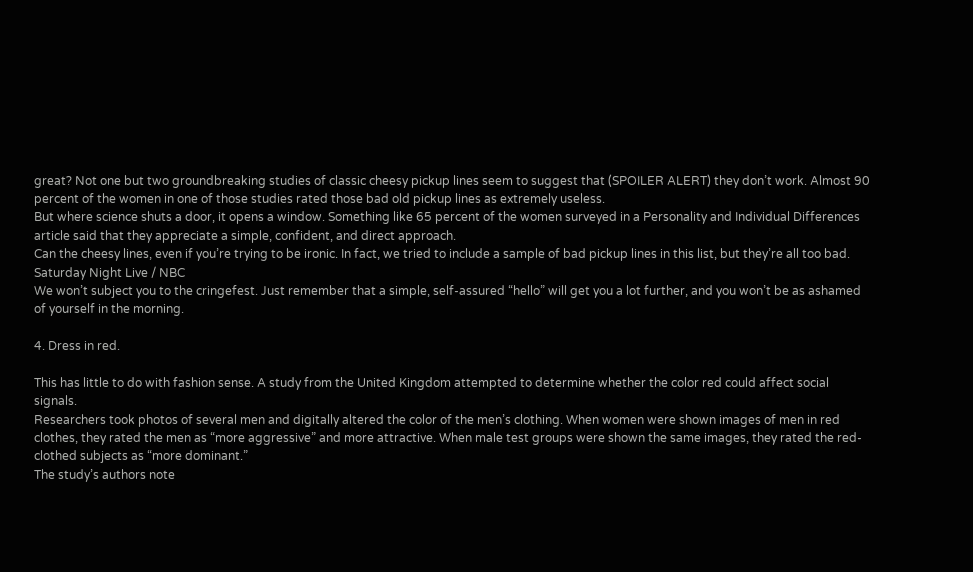great? Not one but two groundbreaking studies of classic cheesy pickup lines seem to suggest that (SPOILER ALERT) they don’t work. Almost 90 percent of the women in one of those studies rated those bad old pickup lines as extremely useless.
But where science shuts a door, it opens a window. Something like 65 percent of the women surveyed in a Personality and Individual Differences article said that they appreciate a simple, confident, and direct approach.
Can the cheesy lines, even if you’re trying to be ironic. In fact, we tried to include a sample of bad pickup lines in this list, but they’re all too bad.
Saturday Night Live / NBC
We won’t subject you to the cringefest. Just remember that a simple, self-assured “hello” will get you a lot further, and you won’t be as ashamed of yourself in the morning.

4. Dress in red.

This has little to do with fashion sense. A study from the United Kingdom attempted to determine whether the color red could affect social signals.
Researchers took photos of several men and digitally altered the color of the men’s clothing. When women were shown images of men in red clothes, they rated the men as “more aggressive” and more attractive. When male test groups were shown the same images, they rated the red-clothed subjects as “more dominant.”
The study’s authors note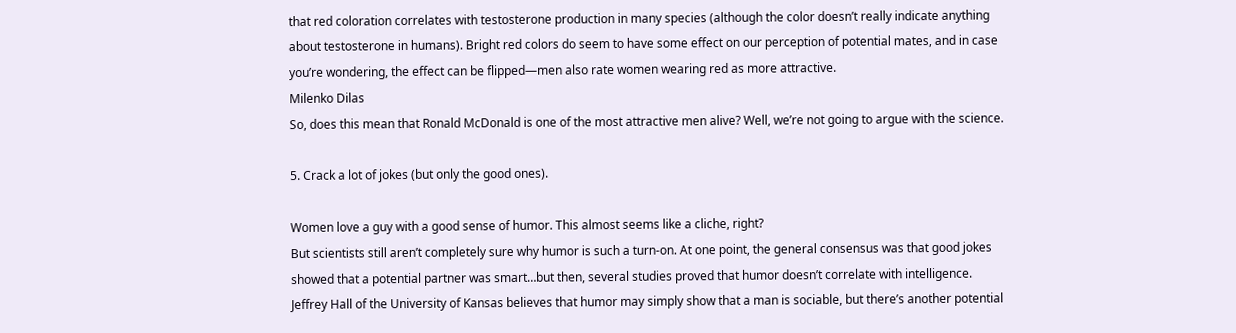that red coloration correlates with testosterone production in many species (although the color doesn’t really indicate anything about testosterone in humans). Bright red colors do seem to have some effect on our perception of potential mates, and in case you’re wondering, the effect can be flipped—men also rate women wearing red as more attractive.
Milenko Dilas
So, does this mean that Ronald McDonald is one of the most attractive men alive? Well, we’re not going to argue with the science.

5. Crack a lot of jokes (but only the good ones).

Women love a guy with a good sense of humor. This almost seems like a cliche, right?
But scientists still aren’t completely sure why humor is such a turn-on. At one point, the general consensus was that good jokes showed that a potential partner was smart…but then, several studies proved that humor doesn’t correlate with intelligence.
Jeffrey Hall of the University of Kansas believes that humor may simply show that a man is sociable, but there’s another potential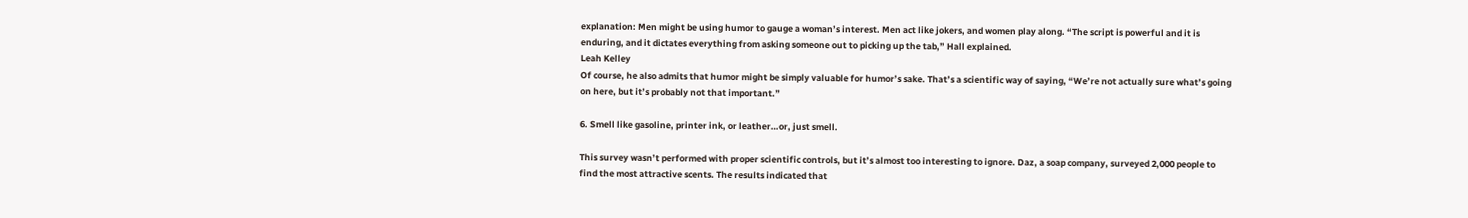explanation: Men might be using humor to gauge a woman’s interest. Men act like jokers, and women play along. “The script is powerful and it is enduring, and it dictates everything from asking someone out to picking up the tab,” Hall explained.
Leah Kelley
Of course, he also admits that humor might be simply valuable for humor’s sake. That’s a scientific way of saying, “We’re not actually sure what’s going on here, but it’s probably not that important.”

6. Smell like gasoline, printer ink, or leather…or, just smell.

This survey wasn’t performed with proper scientific controls, but it’s almost too interesting to ignore. Daz, a soap company, surveyed 2,000 people to find the most attractive scents. The results indicated that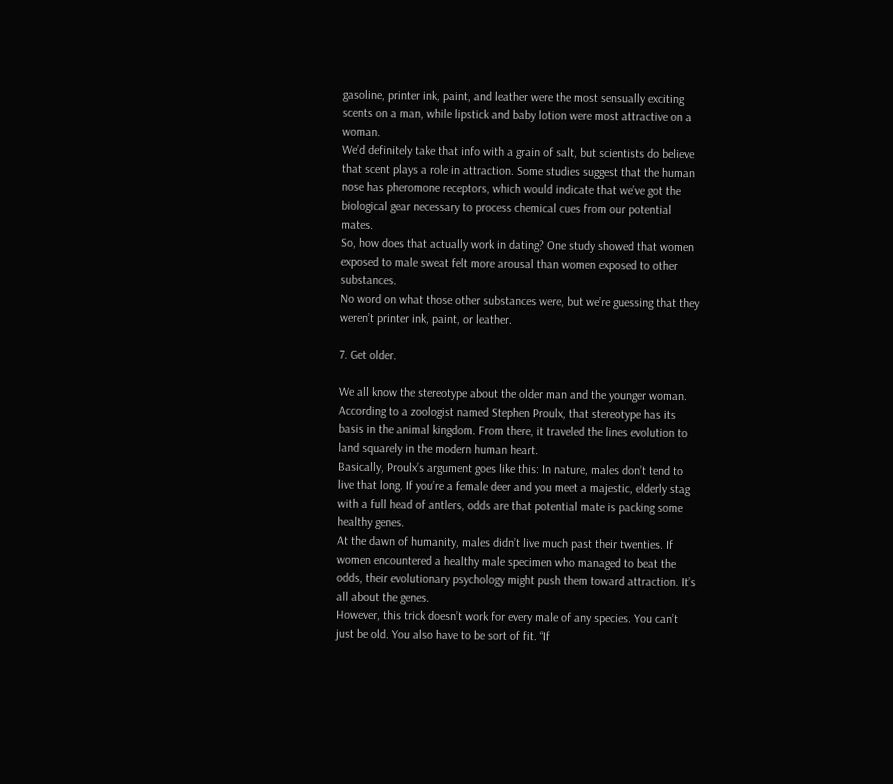gasoline, printer ink, paint, and leather were the most sensually exciting scents on a man, while lipstick and baby lotion were most attractive on a woman.
We’d definitely take that info with a grain of salt, but scientists do believe that scent plays a role in attraction. Some studies suggest that the human nose has pheromone receptors, which would indicate that we’ve got the biological gear necessary to process chemical cues from our potential mates.
So, how does that actually work in dating? One study showed that women exposed to male sweat felt more arousal than women exposed to other substances.
No word on what those other substances were, but we’re guessing that they weren’t printer ink, paint, or leather.

7. Get older.

We all know the stereotype about the older man and the younger woman. According to a zoologist named Stephen Proulx, that stereotype has its basis in the animal kingdom. From there, it traveled the lines evolution to land squarely in the modern human heart.
Basically, Proulx’s argument goes like this: In nature, males don’t tend to live that long. If you’re a female deer and you meet a majestic, elderly stag with a full head of antlers, odds are that potential mate is packing some healthy genes.
At the dawn of humanity, males didn’t live much past their twenties. If women encountered a healthy male specimen who managed to beat the odds, their evolutionary psychology might push them toward attraction. It’s all about the genes.
However, this trick doesn’t work for every male of any species. You can’t just be old. You also have to be sort of fit. “If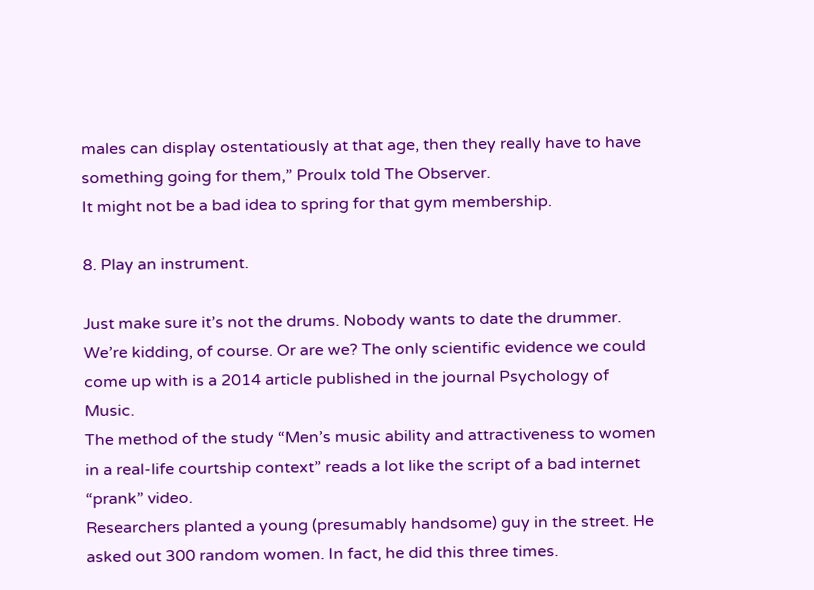males can display ostentatiously at that age, then they really have to have something going for them,” Proulx told The Observer.
It might not be a bad idea to spring for that gym membership.

8. Play an instrument.

Just make sure it’s not the drums. Nobody wants to date the drummer. We’re kidding, of course. Or are we? The only scientific evidence we could come up with is a 2014 article published in the journal Psychology of Music.
The method of the study “Men’s music ability and attractiveness to women in a real-life courtship context” reads a lot like the script of a bad internet “prank” video.
Researchers planted a young (presumably handsome) guy in the street. He asked out 300 random women. In fact, he did this three times.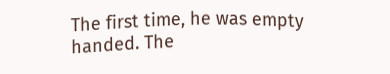The first time, he was empty handed. The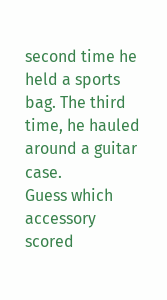second time he held a sports bag. The third time, he hauled around a guitar case.
Guess which accessory scored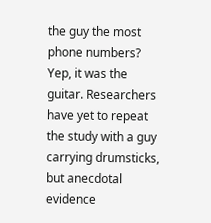the guy the most phone numbers? Yep, it was the guitar. Researchers have yet to repeat the study with a guy carrying drumsticks, but anecdotal evidence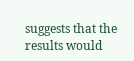suggests that the results would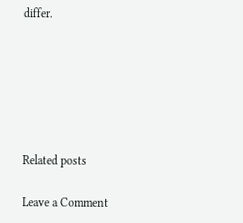differ.






Related posts

Leave a Comment